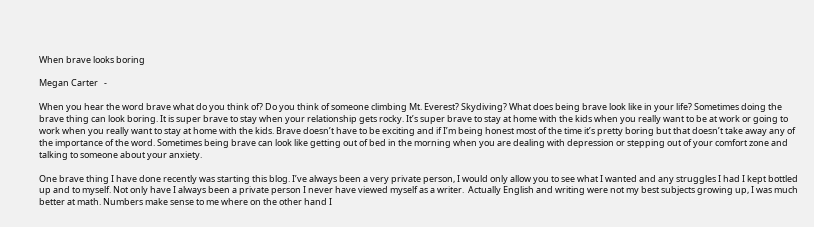When brave looks boring

Megan Carter   -

When you hear the word brave what do you think of? Do you think of someone climbing Mt. Everest? Skydiving? What does being brave look like in your life? Sometimes doing the brave thing can look boring. It is super brave to stay when your relationship gets rocky. It’s super brave to stay at home with the kids when you really want to be at work or going to work when you really want to stay at home with the kids. Brave doesn’t have to be exciting and if I’m being honest most of the time it’s pretty boring but that doesn’t take away any of the importance of the word. Sometimes being brave can look like getting out of bed in the morning when you are dealing with depression or stepping out of your comfort zone and talking to someone about your anxiety.

One brave thing I have done recently was starting this blog. I’ve always been a very private person, I would only allow you to see what I wanted and any struggles I had I kept bottled up and to myself. Not only have I always been a private person I never have viewed myself as a writer.  Actually English and writing were not my best subjects growing up, I was much better at math. Numbers make sense to me where on the other hand I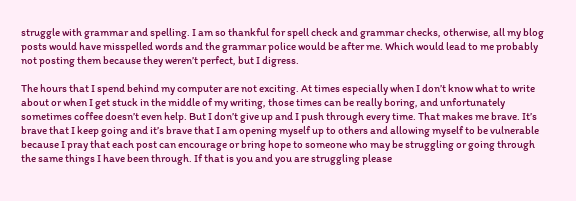struggle with grammar and spelling. I am so thankful for spell check and grammar checks, otherwise, all my blog posts would have misspelled words and the grammar police would be after me. Which would lead to me probably not posting them because they weren’t perfect, but I digress.

The hours that I spend behind my computer are not exciting. At times especially when I don’t know what to write about or when I get stuck in the middle of my writing, those times can be really boring, and unfortunately sometimes coffee doesn’t even help. But I don’t give up and I push through every time. That makes me brave. It’s brave that I keep going and it’s brave that I am opening myself up to others and allowing myself to be vulnerable because I pray that each post can encourage or bring hope to someone who may be struggling or going through the same things I have been through. If that is you and you are struggling please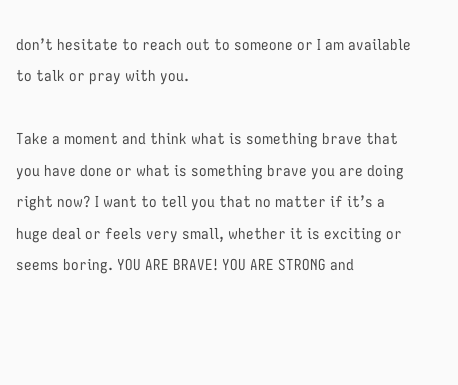don’t hesitate to reach out to someone or I am available to talk or pray with you.

Take a moment and think what is something brave that you have done or what is something brave you are doing right now? I want to tell you that no matter if it’s a huge deal or feels very small, whether it is exciting or seems boring. YOU ARE BRAVE! YOU ARE STRONG and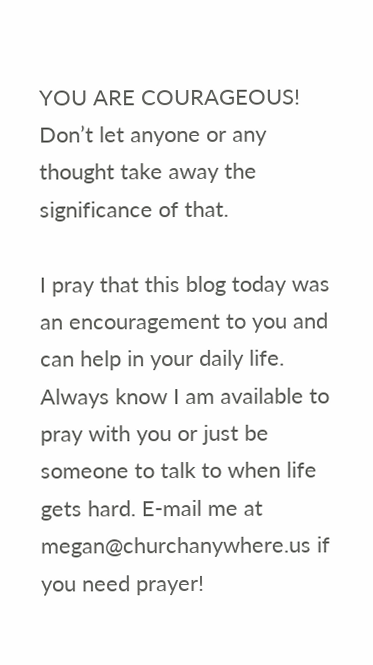YOU ARE COURAGEOUS! Don’t let anyone or any thought take away the significance of that.

I pray that this blog today was an encouragement to you and can help in your daily life. Always know I am available to pray with you or just be someone to talk to when life gets hard. E-mail me at megan@churchanywhere.us if you need prayer!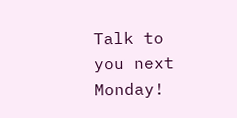Talk to you next Monday!